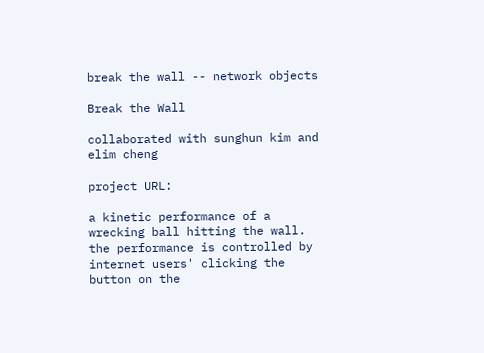break the wall -- network objects

Break the Wall

collaborated with sunghun kim and elim cheng

project URL:

a kinetic performance of a wrecking ball hitting the wall. the performance is controlled by internet users' clicking the button on the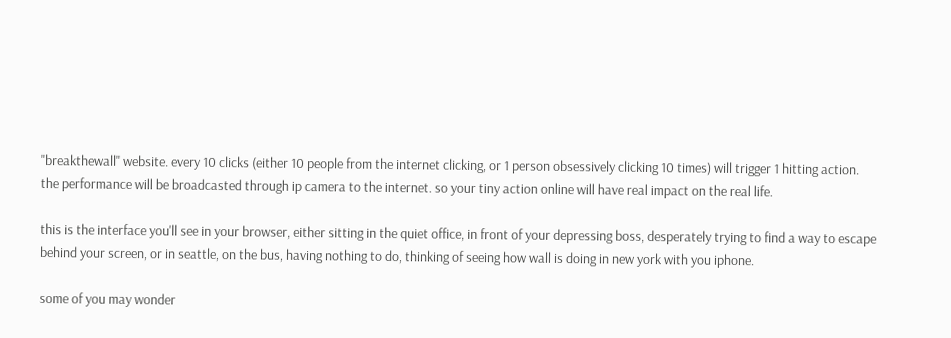"breakthewall" website. every 10 clicks (either 10 people from the internet clicking, or 1 person obsessively clicking 10 times) will trigger 1 hitting action. the performance will be broadcasted through ip camera to the internet. so your tiny action online will have real impact on the real life.

this is the interface you'll see in your browser, either sitting in the quiet office, in front of your depressing boss, desperately trying to find a way to escape behind your screen, or in seattle, on the bus, having nothing to do, thinking of seeing how wall is doing in new york with you iphone.

some of you may wonder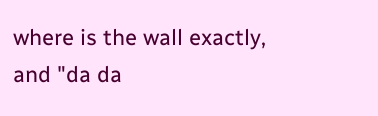where is the wall exactly, and "da da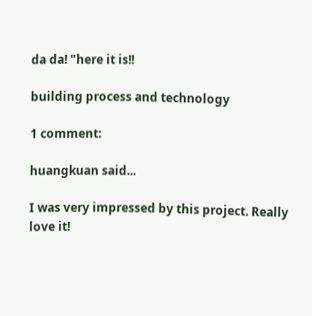da da! "here it is!!

building process and technology

1 comment:

huangkuan said...

I was very impressed by this project. Really love it!